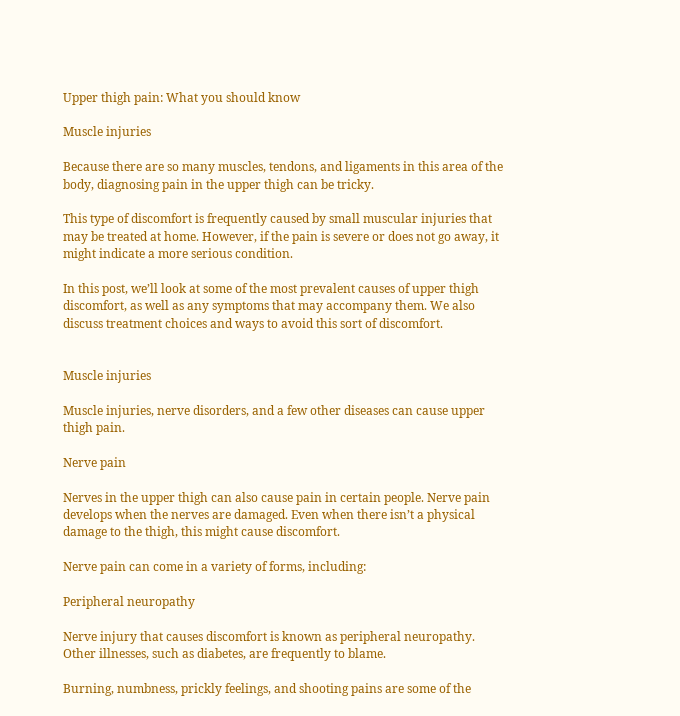Upper thigh pain: What you should know

Muscle injuries

Because there are so many muscles, tendons, and ligaments in this area of the body, diagnosing pain in the upper thigh can be tricky.

This type of discomfort is frequently caused by small muscular injuries that may be treated at home. However, if the pain is severe or does not go away, it might indicate a more serious condition.

In this post, we’ll look at some of the most prevalent causes of upper thigh discomfort, as well as any symptoms that may accompany them. We also discuss treatment choices and ways to avoid this sort of discomfort.


Muscle injuries

Muscle injuries, nerve disorders, and a few other diseases can cause upper thigh pain.

Nerve pain

Nerves in the upper thigh can also cause pain in certain people. Nerve pain develops when the nerves are damaged. Even when there isn’t a physical damage to the thigh, this might cause discomfort.

Nerve pain can come in a variety of forms, including:

Peripheral neuropathy

Nerve injury that causes discomfort is known as peripheral neuropathy. Other illnesses, such as diabetes, are frequently to blame.

Burning, numbness, prickly feelings, and shooting pains are some of the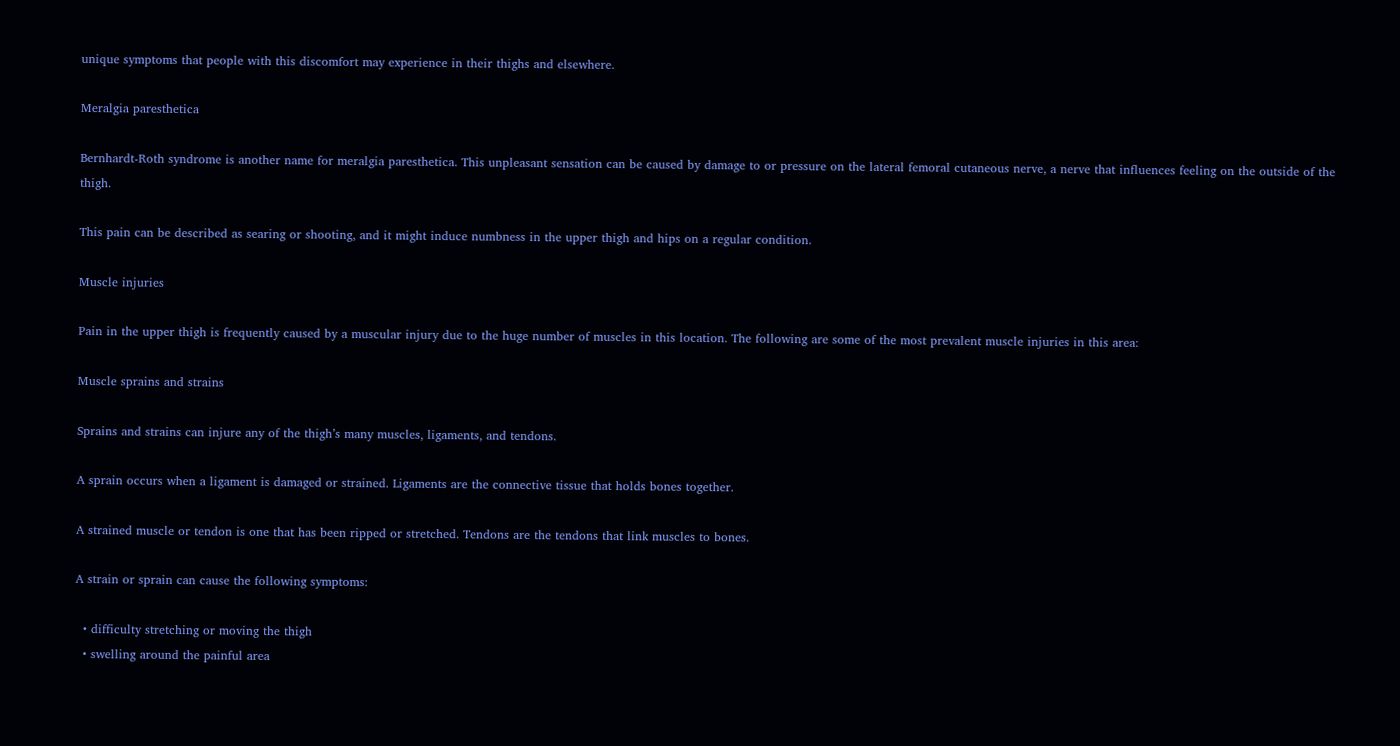unique symptoms that people with this discomfort may experience in their thighs and elsewhere.

Meralgia paresthetica

Bernhardt-Roth syndrome is another name for meralgia paresthetica. This unpleasant sensation can be caused by damage to or pressure on the lateral femoral cutaneous nerve, a nerve that influences feeling on the outside of the thigh.

This pain can be described as searing or shooting, and it might induce numbness in the upper thigh and hips on a regular condition.

Muscle injuries

Pain in the upper thigh is frequently caused by a muscular injury due to the huge number of muscles in this location. The following are some of the most prevalent muscle injuries in this area:

Muscle sprains and strains

Sprains and strains can injure any of the thigh’s many muscles, ligaments, and tendons.

A sprain occurs when a ligament is damaged or strained. Ligaments are the connective tissue that holds bones together.

A strained muscle or tendon is one that has been ripped or stretched. Tendons are the tendons that link muscles to bones.

A strain or sprain can cause the following symptoms:

  • difficulty stretching or moving the thigh
  • swelling around the painful area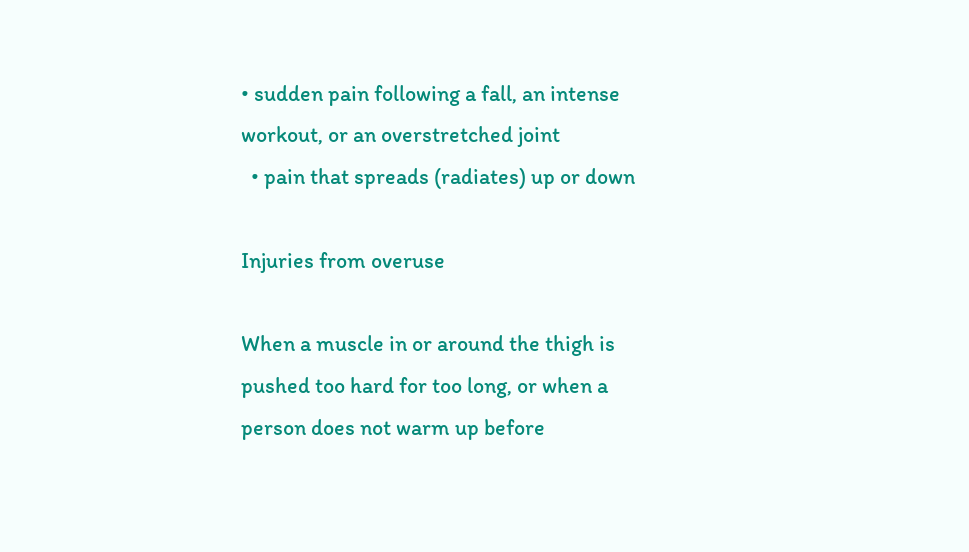• sudden pain following a fall, an intense workout, or an overstretched joint
  • pain that spreads (radiates) up or down

Injuries from overuse

When a muscle in or around the thigh is pushed too hard for too long, or when a person does not warm up before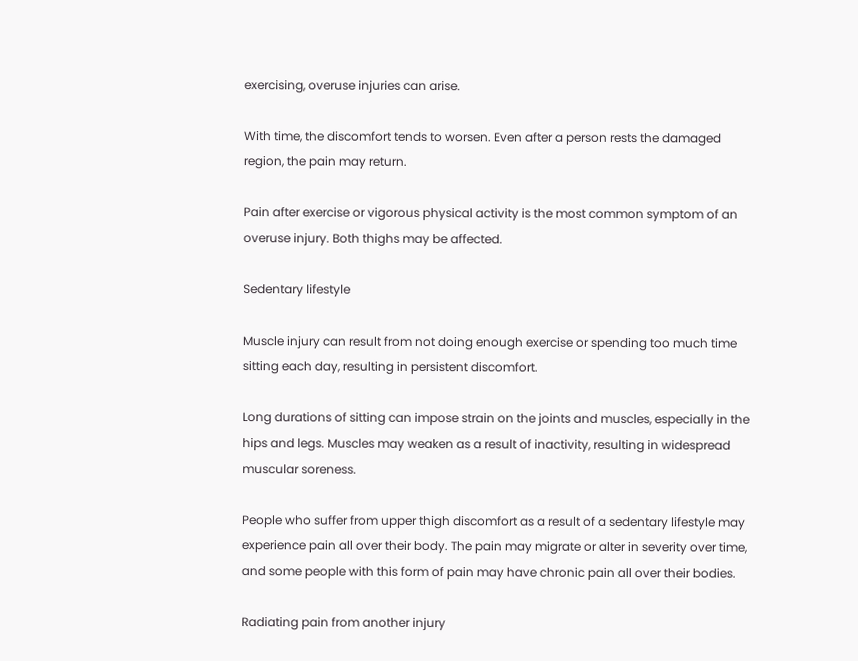exercising, overuse injuries can arise.

With time, the discomfort tends to worsen. Even after a person rests the damaged region, the pain may return.

Pain after exercise or vigorous physical activity is the most common symptom of an overuse injury. Both thighs may be affected.

Sedentary lifestyle

Muscle injury can result from not doing enough exercise or spending too much time sitting each day, resulting in persistent discomfort.

Long durations of sitting can impose strain on the joints and muscles, especially in the hips and legs. Muscles may weaken as a result of inactivity, resulting in widespread muscular soreness.

People who suffer from upper thigh discomfort as a result of a sedentary lifestyle may experience pain all over their body. The pain may migrate or alter in severity over time, and some people with this form of pain may have chronic pain all over their bodies.

Radiating pain from another injury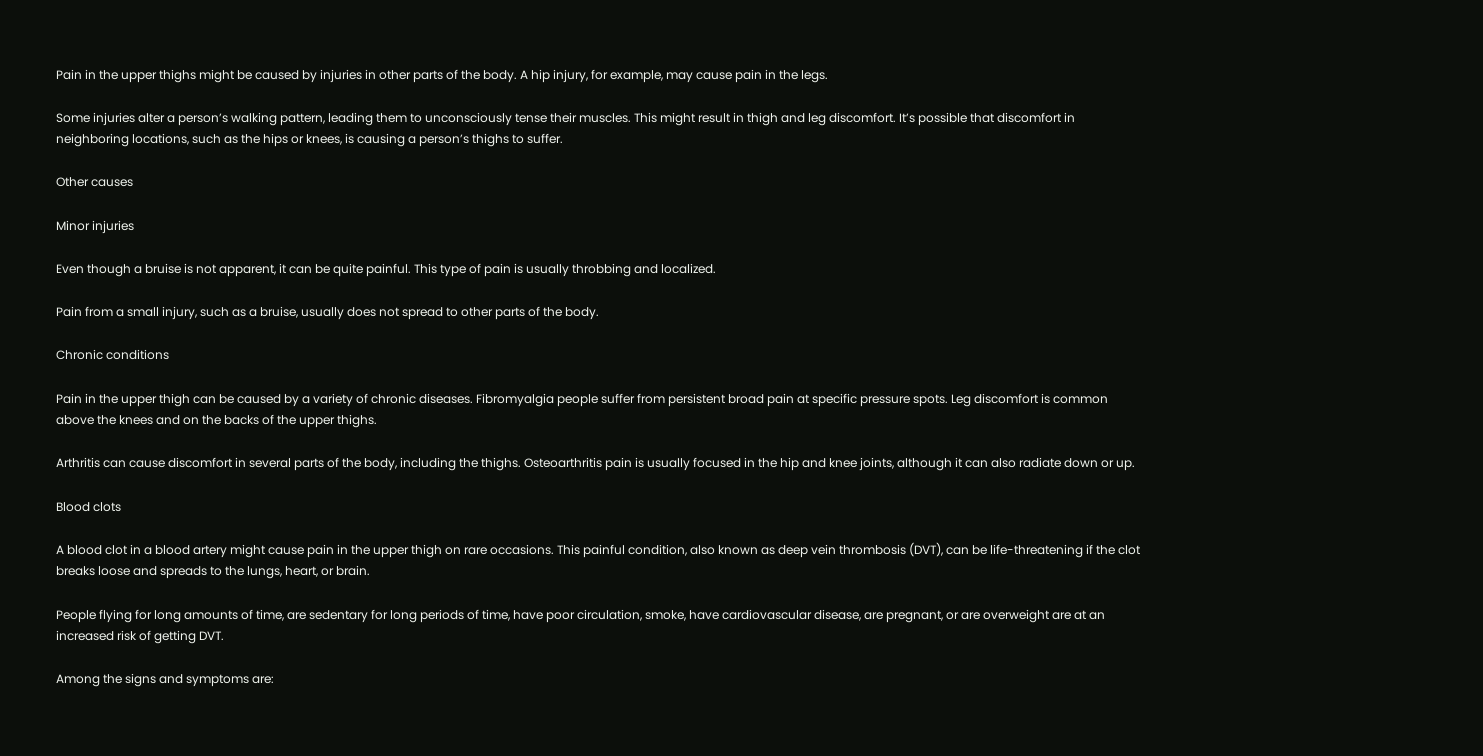Pain in the upper thighs might be caused by injuries in other parts of the body. A hip injury, for example, may cause pain in the legs.

Some injuries alter a person’s walking pattern, leading them to unconsciously tense their muscles. This might result in thigh and leg discomfort. It’s possible that discomfort in neighboring locations, such as the hips or knees, is causing a person’s thighs to suffer.

Other causes

Minor injuries

Even though a bruise is not apparent, it can be quite painful. This type of pain is usually throbbing and localized.

Pain from a small injury, such as a bruise, usually does not spread to other parts of the body.

Chronic conditions

Pain in the upper thigh can be caused by a variety of chronic diseases. Fibromyalgia people suffer from persistent broad pain at specific pressure spots. Leg discomfort is common above the knees and on the backs of the upper thighs.

Arthritis can cause discomfort in several parts of the body, including the thighs. Osteoarthritis pain is usually focused in the hip and knee joints, although it can also radiate down or up.

Blood clots

A blood clot in a blood artery might cause pain in the upper thigh on rare occasions. This painful condition, also known as deep vein thrombosis (DVT), can be life-threatening if the clot breaks loose and spreads to the lungs, heart, or brain.

People flying for long amounts of time, are sedentary for long periods of time, have poor circulation, smoke, have cardiovascular disease, are pregnant, or are overweight are at an increased risk of getting DVT.

Among the signs and symptoms are: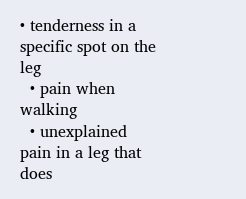• tenderness in a specific spot on the leg
  • pain when walking
  • unexplained pain in a leg that does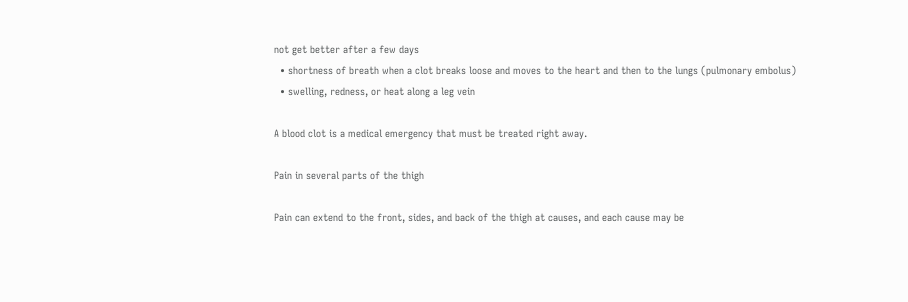not get better after a few days
  • shortness of breath when a clot breaks loose and moves to the heart and then to the lungs (pulmonary embolus)
  • swelling, redness, or heat along a leg vein

A blood clot is a medical emergency that must be treated right away.

Pain in several parts of the thigh

Pain can extend to the front, sides, and back of the thigh at causes, and each cause may be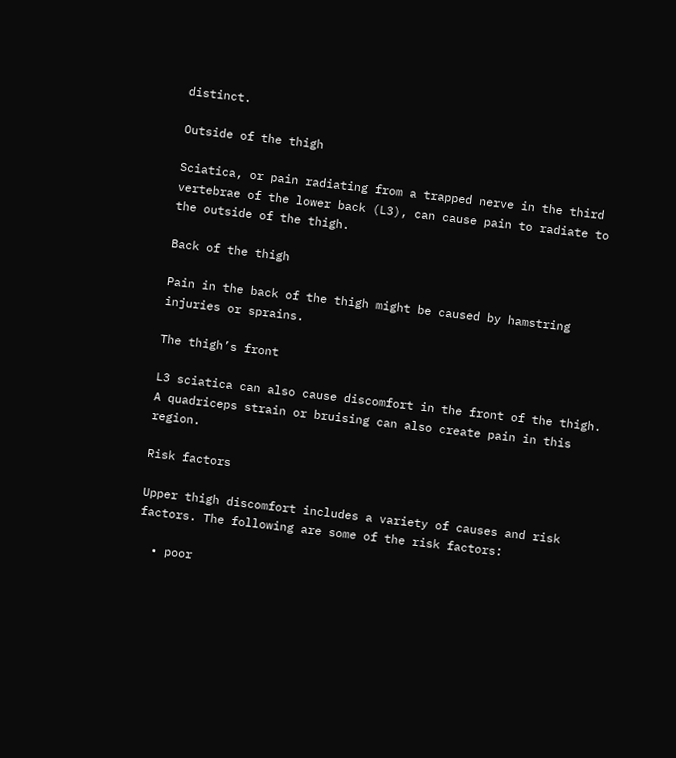distinct.

Outside of the thigh

Sciatica, or pain radiating from a trapped nerve in the third vertebrae of the lower back (L3), can cause pain to radiate to the outside of the thigh.

Back of the thigh

Pain in the back of the thigh might be caused by hamstring injuries or sprains.

The thigh’s front

L3 sciatica can also cause discomfort in the front of the thigh. A quadriceps strain or bruising can also create pain in this region.

Risk factors

Upper thigh discomfort includes a variety of causes and risk factors. The following are some of the risk factors:

  • poor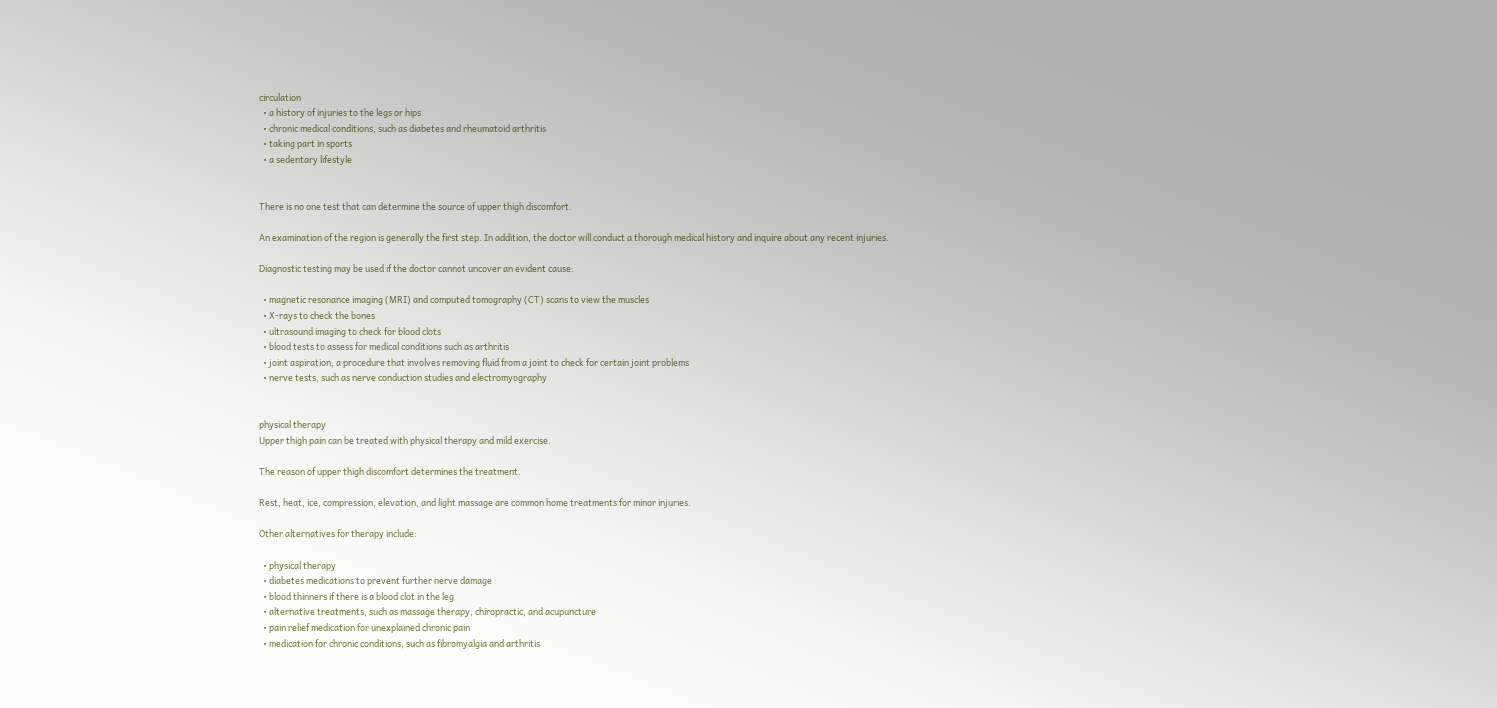circulation
  • a history of injuries to the legs or hips
  • chronic medical conditions, such as diabetes and rheumatoid arthritis
  • taking part in sports
  • a sedentary lifestyle


There is no one test that can determine the source of upper thigh discomfort.

An examination of the region is generally the first step. In addition, the doctor will conduct a thorough medical history and inquire about any recent injuries.

Diagnostic testing may be used if the doctor cannot uncover an evident cause:

  • magnetic resonance imaging (MRI) and computed tomography (CT) scans to view the muscles
  • X-rays to check the bones
  • ultrasound imaging to check for blood clots
  • blood tests to assess for medical conditions such as arthritis
  • joint aspiration, a procedure that involves removing fluid from a joint to check for certain joint problems
  • nerve tests, such as nerve conduction studies and electromyography


physical therapy
Upper thigh pain can be treated with physical therapy and mild exercise.

The reason of upper thigh discomfort determines the treatment.

Rest, heat, ice, compression, elevation, and light massage are common home treatments for minor injuries.

Other alternatives for therapy include:

  • physical therapy
  • diabetes medications to prevent further nerve damage
  • blood thinners if there is a blood clot in the leg
  • alternative treatments, such as massage therapy, chiropractic, and acupuncture
  • pain relief medication for unexplained chronic pain
  • medication for chronic conditions, such as fibromyalgia and arthritis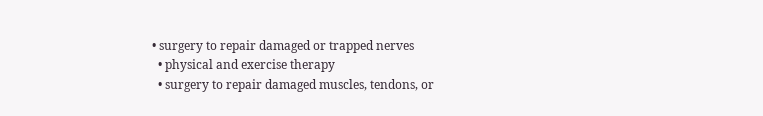• surgery to repair damaged or trapped nerves
  • physical and exercise therapy
  • surgery to repair damaged muscles, tendons, or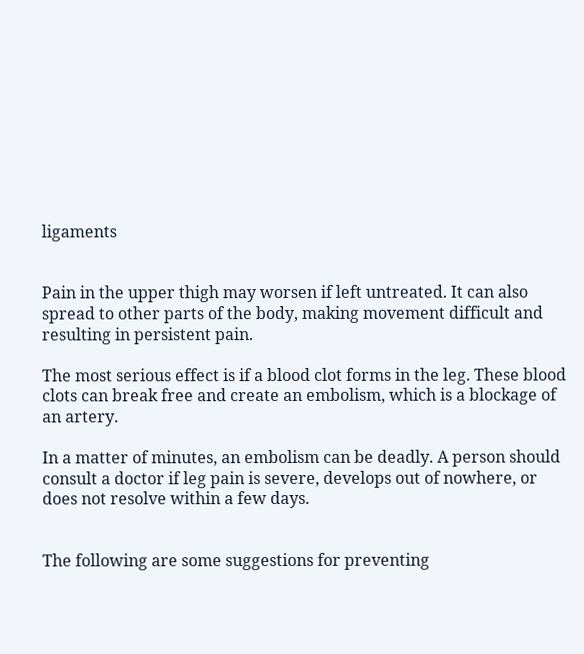ligaments


Pain in the upper thigh may worsen if left untreated. It can also spread to other parts of the body, making movement difficult and resulting in persistent pain.

The most serious effect is if a blood clot forms in the leg. These blood clots can break free and create an embolism, which is a blockage of an artery.

In a matter of minutes, an embolism can be deadly. A person should consult a doctor if leg pain is severe, develops out of nowhere, or does not resolve within a few days.


The following are some suggestions for preventing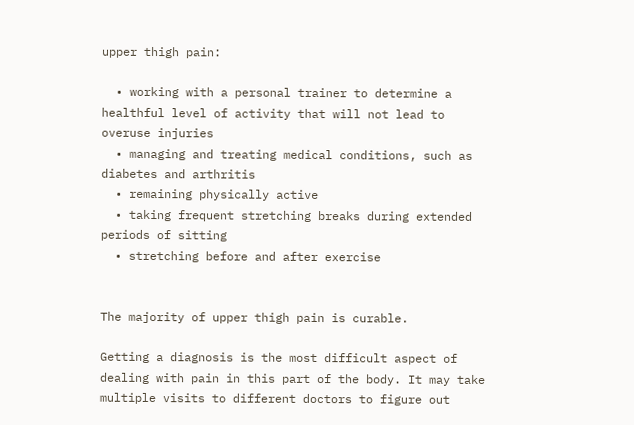upper thigh pain:

  • working with a personal trainer to determine a healthful level of activity that will not lead to overuse injuries
  • managing and treating medical conditions, such as diabetes and arthritis
  • remaining physically active
  • taking frequent stretching breaks during extended periods of sitting
  • stretching before and after exercise


The majority of upper thigh pain is curable.

Getting a diagnosis is the most difficult aspect of dealing with pain in this part of the body. It may take multiple visits to different doctors to figure out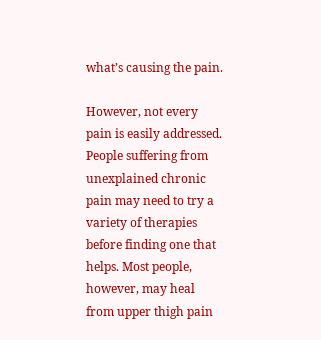what’s causing the pain.

However, not every pain is easily addressed. People suffering from unexplained chronic pain may need to try a variety of therapies before finding one that helps. Most people, however, may heal from upper thigh pain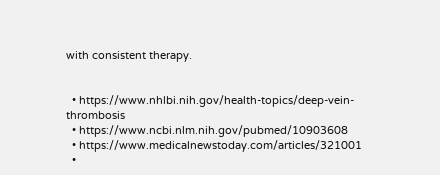with consistent therapy.


  • https://www.nhlbi.nih.gov/health-topics/deep-vein-thrombosis
  • https://www.ncbi.nlm.nih.gov/pubmed/10903608
  • https://www.medicalnewstoday.com/articles/321001
  •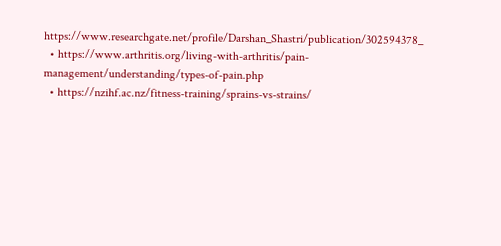https://www.researchgate.net/profile/Darshan_Shastri/publication/302594378_
  • https://www.arthritis.org/living-with-arthritis/pain-management/understanding/types-of-pain.php
  • https://nzihf.ac.nz/fitness-training/sprains-vs-strains/